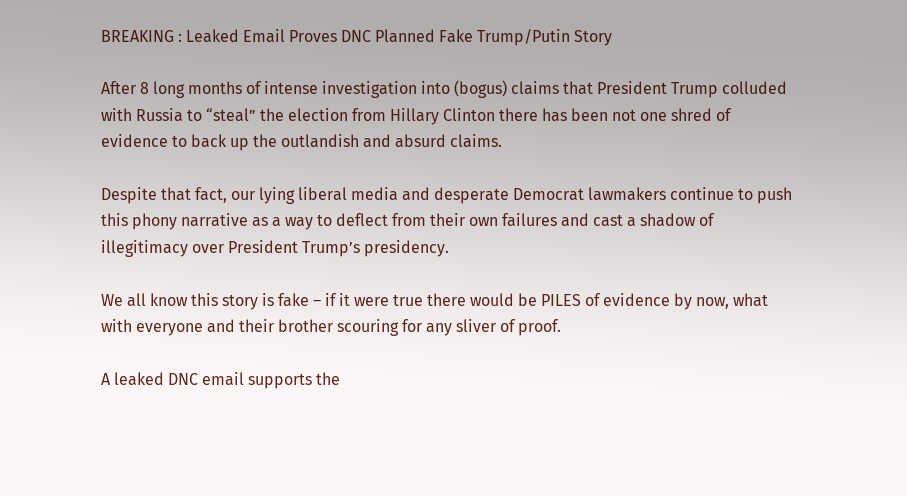BREAKING : Leaked Email Proves DNC Planned Fake Trump/Putin Story

After 8 long months of intense investigation into (bogus) claims that President Trump colluded with Russia to “steal” the election from Hillary Clinton there has been not one shred of evidence to back up the outlandish and absurd claims.

Despite that fact, our lying liberal media and desperate Democrat lawmakers continue to push this phony narrative as a way to deflect from their own failures and cast a shadow of illegitimacy over President Trump’s presidency.

We all know this story is fake – if it were true there would be PILES of evidence by now, what with everyone and their brother scouring for any sliver of proof.

A leaked DNC email supports the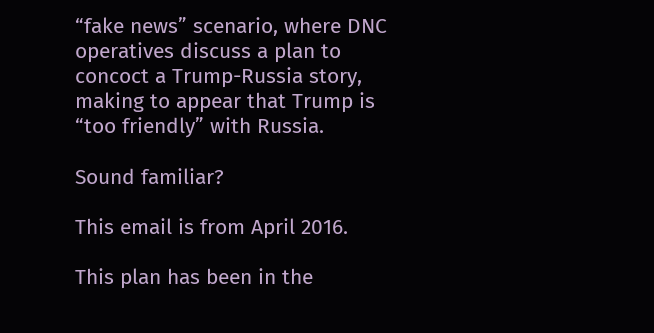“fake news” scenario, where DNC operatives discuss a plan to concoct a Trump-Russia story, making to appear that Trump is “too friendly” with Russia.

Sound familiar?

This email is from April 2016.

This plan has been in the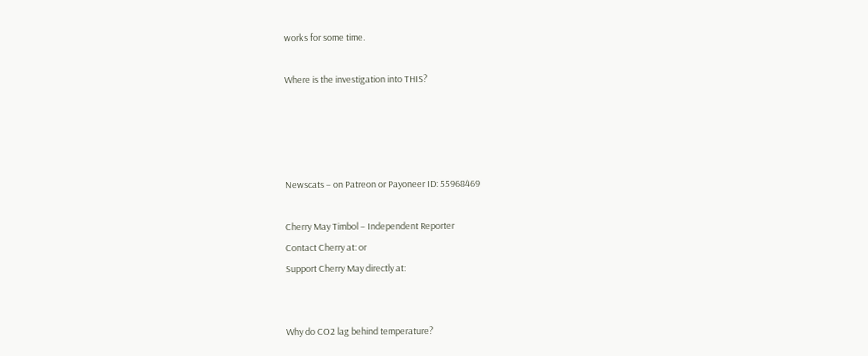works for some time.

Where is the investigation into THIS?




Newscats – on Patreon or Payoneer ID: 55968469

Cherry May Timbol – Independent Reporter
Contact Cherry at: or
Support Cherry May directly at:


Why do CO2 lag behind temperature?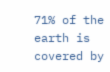71% of the earth is covered by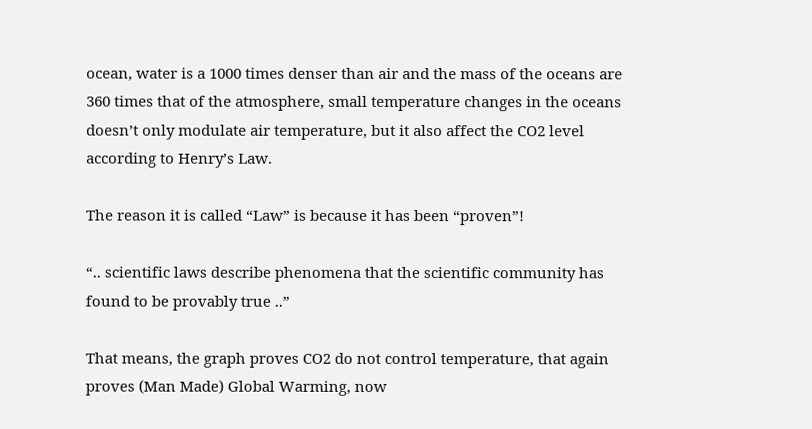ocean, water is a 1000 times denser than air and the mass of the oceans are 360 times that of the atmosphere, small temperature changes in the oceans doesn’t only modulate air temperature, but it also affect the CO2 level according to Henry’s Law.

The reason it is called “Law” is because it has been “proven”!

“.. scientific laws describe phenomena that the scientific community has found to be provably true ..”

That means, the graph proves CO2 do not control temperature, that again proves (Man Made) Global Warming, now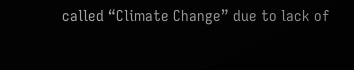called “Climate Change” due to lack of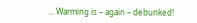… Warming is – again – debunked!